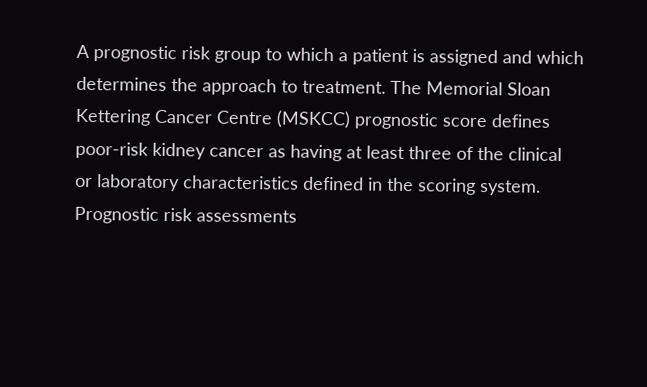A prognostic risk group to which a patient is assigned and which determines the approach to treatment. The Memorial Sloan Kettering Cancer Centre (MSKCC) prognostic score defines poor-risk kidney cancer as having at least three of the clinical or laboratory characteristics defined in the scoring system. Prognostic risk assessments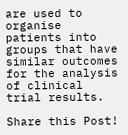are used to organise patients into groups that have similar outcomes for the analysis of clinical trial results.

Share this Post!